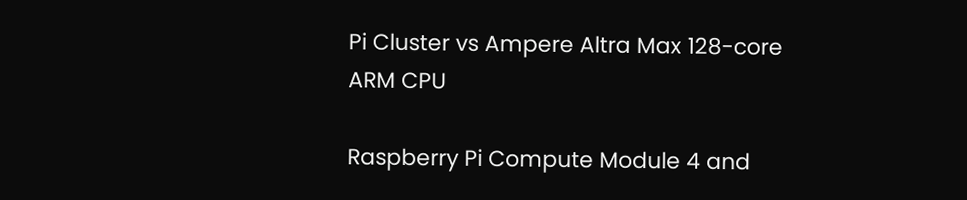Pi Cluster vs Ampere Altra Max 128-core ARM CPU

Raspberry Pi Compute Module 4 and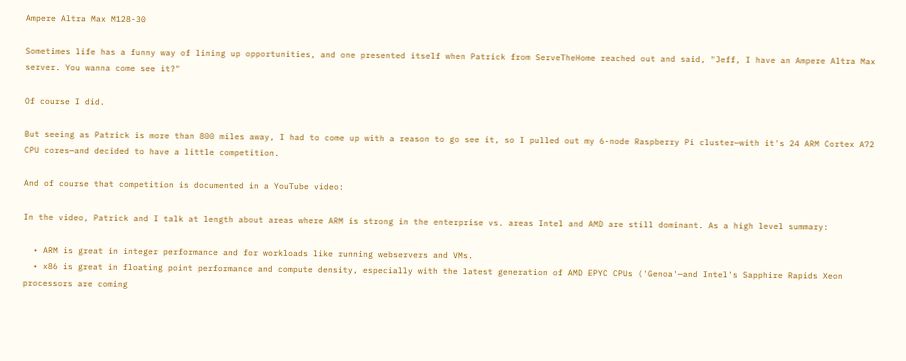Ampere Altra Max M128-30

Sometimes life has a funny way of lining up opportunities, and one presented itself when Patrick from ServeTheHome reached out and said, "Jeff, I have an Ampere Altra Max server. You wanna come see it?"

Of course I did.

But seeing as Patrick is more than 800 miles away, I had to come up with a reason to go see it, so I pulled out my 6-node Raspberry Pi cluster—with it's 24 ARM Cortex A72 CPU cores—and decided to have a little competition.

And of course that competition is documented in a YouTube video:

In the video, Patrick and I talk at length about areas where ARM is strong in the enterprise vs. areas Intel and AMD are still dominant. As a high level summary:

  • ARM is great in integer performance and for workloads like running webservers and VMs.
  • x86 is great in floating point performance and compute density, especially with the latest generation of AMD EPYC CPUs ('Genoa'—and Intel's Sapphire Rapids Xeon processors are coming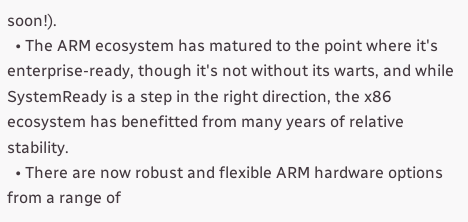soon!).
  • The ARM ecosystem has matured to the point where it's enterprise-ready, though it's not without its warts, and while SystemReady is a step in the right direction, the x86 ecosystem has benefitted from many years of relative stability.
  • There are now robust and flexible ARM hardware options from a range of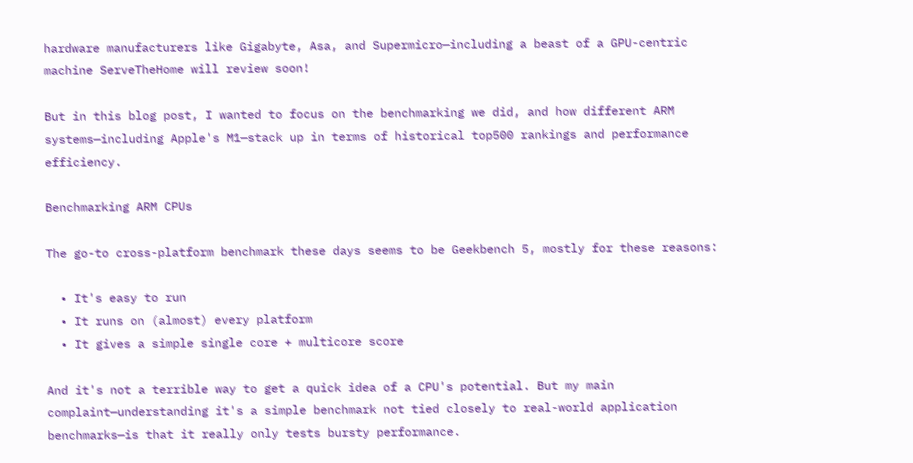hardware manufacturers like Gigabyte, Asa, and Supermicro—including a beast of a GPU-centric machine ServeTheHome will review soon!

But in this blog post, I wanted to focus on the benchmarking we did, and how different ARM systems—including Apple's M1—stack up in terms of historical top500 rankings and performance efficiency.

Benchmarking ARM CPUs

The go-to cross-platform benchmark these days seems to be Geekbench 5, mostly for these reasons:

  • It's easy to run
  • It runs on (almost) every platform
  • It gives a simple single core + multicore score

And it's not a terrible way to get a quick idea of a CPU's potential. But my main complaint—understanding it's a simple benchmark not tied closely to real-world application benchmarks—is that it really only tests bursty performance.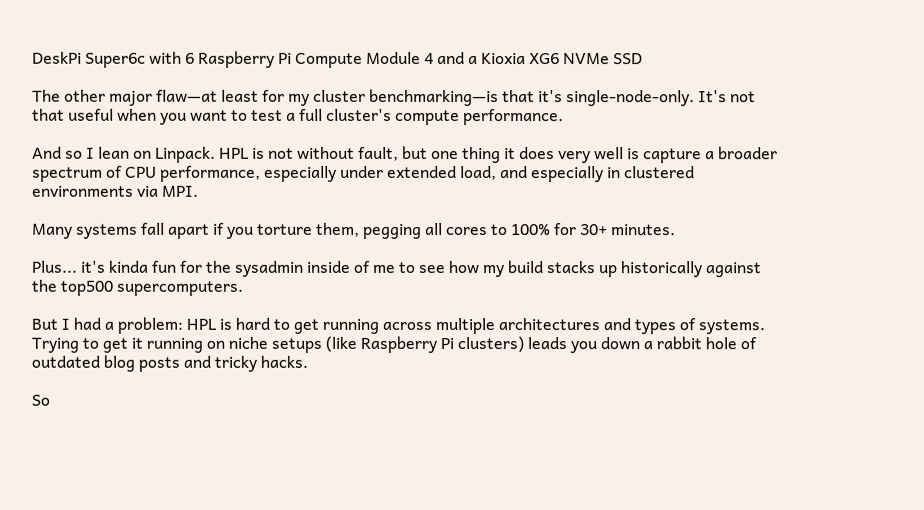DeskPi Super6c with 6 Raspberry Pi Compute Module 4 and a Kioxia XG6 NVMe SSD

The other major flaw—at least for my cluster benchmarking—is that it's single-node-only. It's not that useful when you want to test a full cluster's compute performance.

And so I lean on Linpack. HPL is not without fault, but one thing it does very well is capture a broader spectrum of CPU performance, especially under extended load, and especially in clustered environments via MPI.

Many systems fall apart if you torture them, pegging all cores to 100% for 30+ minutes.

Plus... it's kinda fun for the sysadmin inside of me to see how my build stacks up historically against the top500 supercomputers.

But I had a problem: HPL is hard to get running across multiple architectures and types of systems. Trying to get it running on niche setups (like Raspberry Pi clusters) leads you down a rabbit hole of outdated blog posts and tricky hacks.

So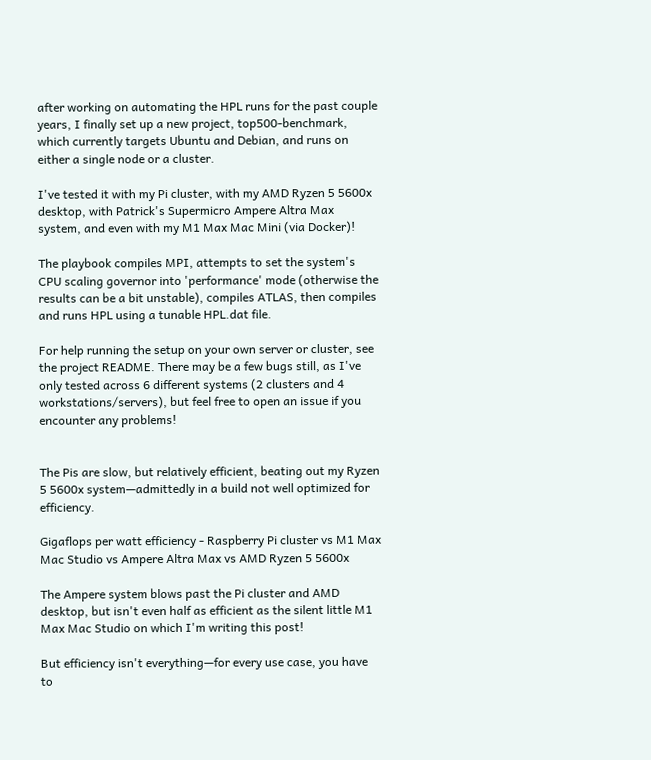after working on automating the HPL runs for the past couple years, I finally set up a new project, top500-benchmark, which currently targets Ubuntu and Debian, and runs on either a single node or a cluster.

I've tested it with my Pi cluster, with my AMD Ryzen 5 5600x desktop, with Patrick's Supermicro Ampere Altra Max system, and even with my M1 Max Mac Mini (via Docker)!

The playbook compiles MPI, attempts to set the system's CPU scaling governor into 'performance' mode (otherwise the results can be a bit unstable), compiles ATLAS, then compiles and runs HPL using a tunable HPL.dat file.

For help running the setup on your own server or cluster, see the project README. There may be a few bugs still, as I've only tested across 6 different systems (2 clusters and 4 workstations/servers), but feel free to open an issue if you encounter any problems!


The Pis are slow, but relatively efficient, beating out my Ryzen 5 5600x system—admittedly in a build not well optimized for efficiency.

Gigaflops per watt efficiency - Raspberry Pi cluster vs M1 Max Mac Studio vs Ampere Altra Max vs AMD Ryzen 5 5600x

The Ampere system blows past the Pi cluster and AMD desktop, but isn't even half as efficient as the silent little M1 Max Mac Studio on which I'm writing this post!

But efficiency isn't everything—for every use case, you have to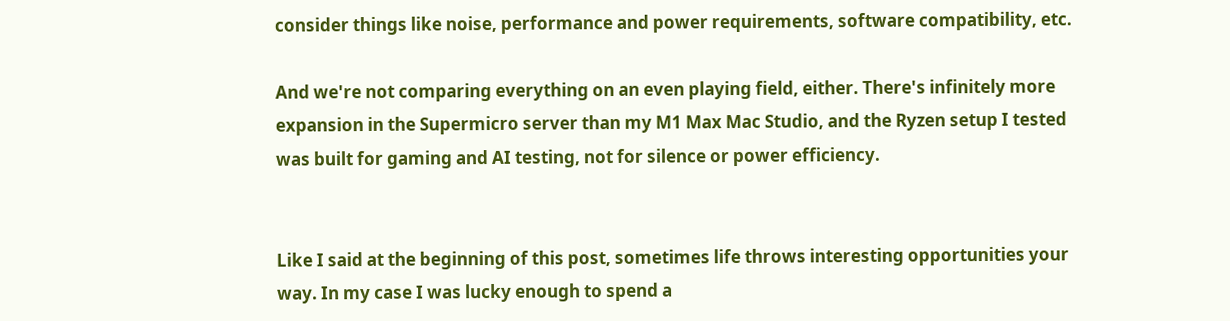consider things like noise, performance and power requirements, software compatibility, etc.

And we're not comparing everything on an even playing field, either. There's infinitely more expansion in the Supermicro server than my M1 Max Mac Studio, and the Ryzen setup I tested was built for gaming and AI testing, not for silence or power efficiency.


Like I said at the beginning of this post, sometimes life throws interesting opportunities your way. In my case I was lucky enough to spend a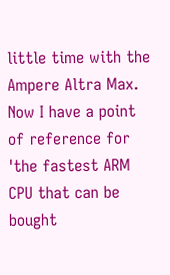little time with the Ampere Altra Max. Now I have a point of reference for 'the fastest ARM CPU that can be bought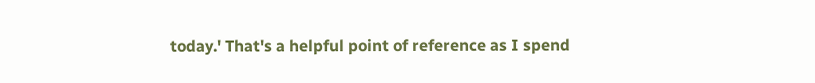today.' That's a helpful point of reference as I spend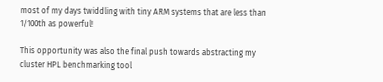most of my days twiddling with tiny ARM systems that are less than 1/100th as powerful!

This opportunity was also the final push towards abstracting my cluster HPL benchmarking tool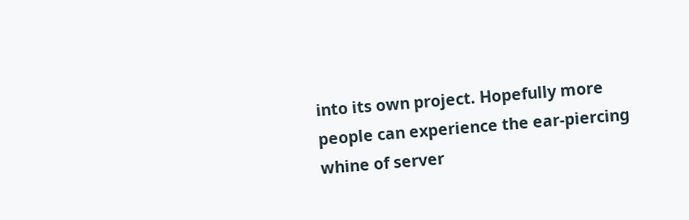into its own project. Hopefully more people can experience the ear-piercing whine of server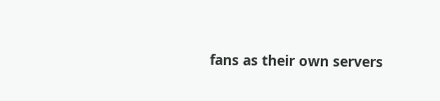fans as their own servers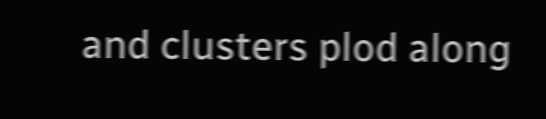and clusters plod along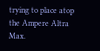trying to place atop the Ampere Altra Max.